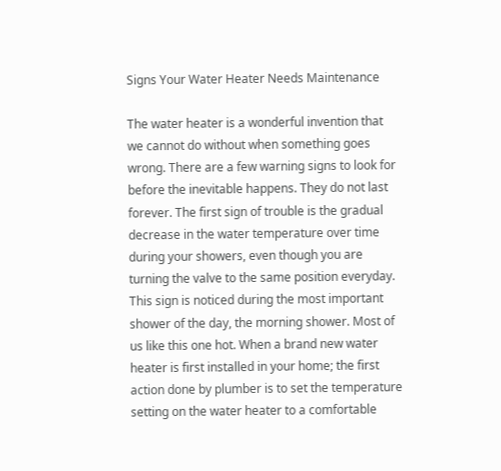Signs Your Water Heater Needs Maintenance

The water heater is a wonderful invention that we cannot do without when something goes wrong. There are a few warning signs to look for before the inevitable happens. They do not last forever. The first sign of trouble is the gradual decrease in the water temperature over time during your showers, even though you are turning the valve to the same position everyday. This sign is noticed during the most important shower of the day, the morning shower. Most of us like this one hot. When a brand new water heater is first installed in your home; the first action done by plumber is to set the temperature setting on the water heater to a comfortable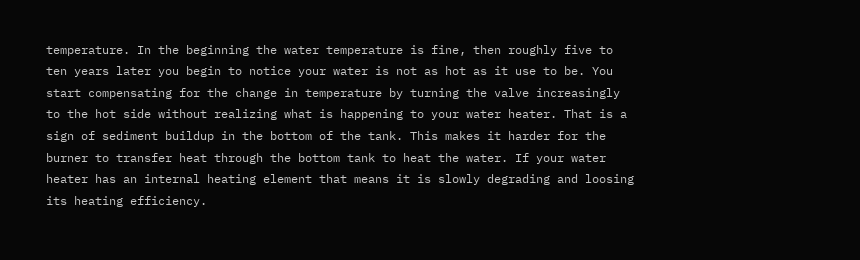temperature. In the beginning the water temperature is fine, then roughly five to ten years later you begin to notice your water is not as hot as it use to be. You start compensating for the change in temperature by turning the valve increasingly to the hot side without realizing what is happening to your water heater. That is a sign of sediment buildup in the bottom of the tank. This makes it harder for the burner to transfer heat through the bottom tank to heat the water. If your water heater has an internal heating element that means it is slowly degrading and loosing its heating efficiency.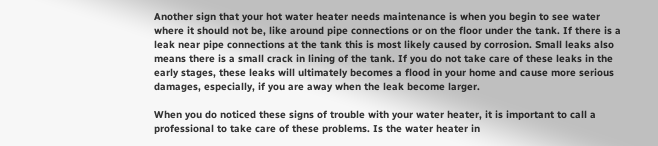Another sign that your hot water heater needs maintenance is when you begin to see water where it should not be, like around pipe connections or on the floor under the tank. If there is a leak near pipe connections at the tank this is most likely caused by corrosion. Small leaks also means there is a small crack in lining of the tank. If you do not take care of these leaks in the early stages, these leaks will ultimately becomes a flood in your home and cause more serious damages, especially, if you are away when the leak become larger.

When you do noticed these signs of trouble with your water heater, it is important to call a professional to take care of these problems. Is the water heater in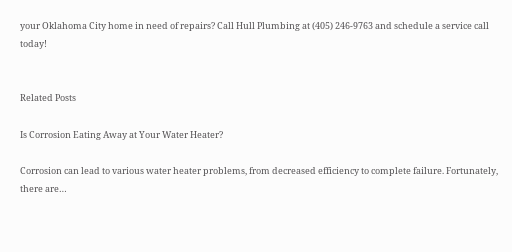your Oklahoma City home in need of repairs? Call Hull Plumbing at (405) 246-9763 and schedule a service call today!


Related Posts

Is Corrosion Eating Away at Your Water Heater?

Corrosion can lead to various water heater problems, from decreased efficiency to complete failure. Fortunately, there are…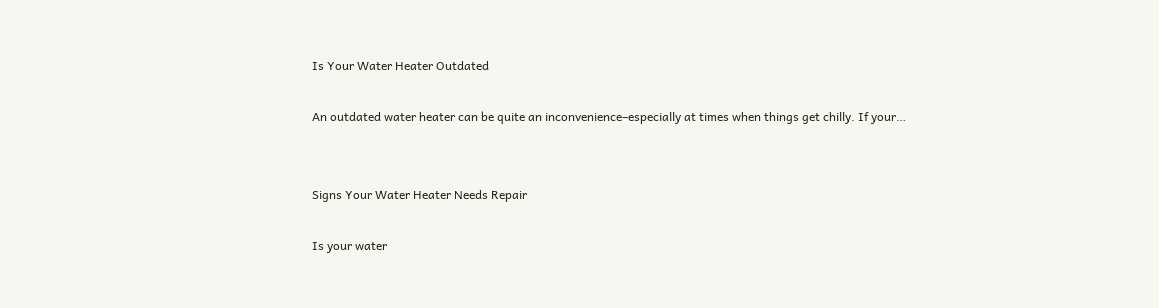Is Your Water Heater Outdated

An outdated water heater can be quite an inconvenience–especially at times when things get chilly. If your…


Signs Your Water Heater Needs Repair

Is your water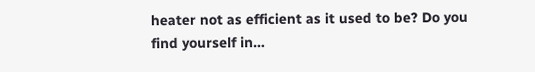heater not as efficient as it used to be? Do you find yourself in…